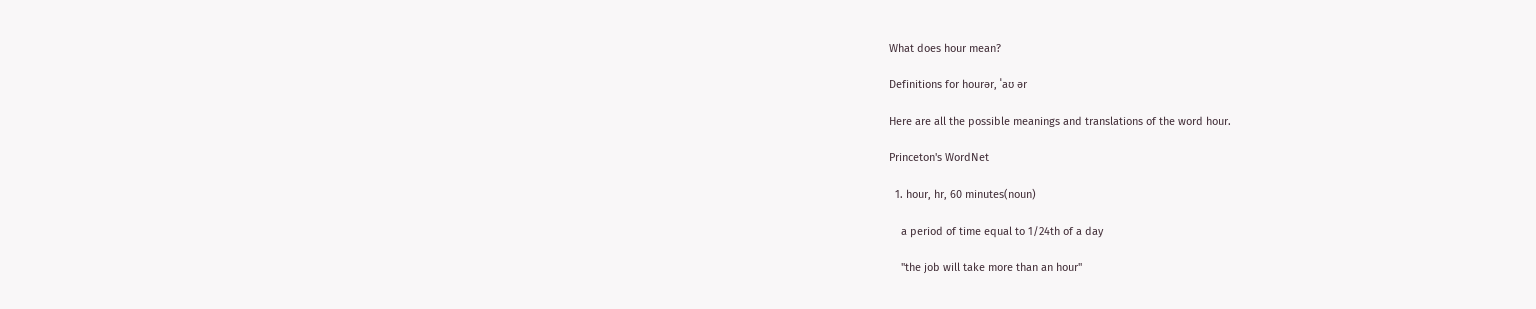What does hour mean?

Definitions for hourər, ˈaʊ ər

Here are all the possible meanings and translations of the word hour.

Princeton's WordNet

  1. hour, hr, 60 minutes(noun)

    a period of time equal to 1/24th of a day

    "the job will take more than an hour"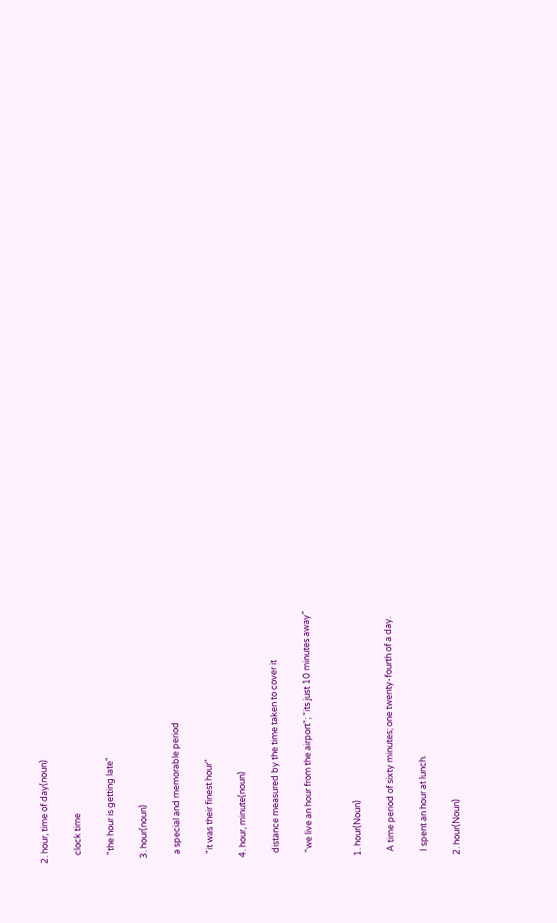2. hour, time of day(noun)

    clock time

    "the hour is getting late"

  3. hour(noun)

    a special and memorable period

    "it was their finest hour"

  4. hour, minute(noun)

    distance measured by the time taken to cover it

    "we live an hour from the airport"; "its just 10 minutes away"


  1. hour(Noun)

    A time period of sixty minutes; one twenty-fourth of a day.

    I spent an hour at lunch.

  2. hour(Noun)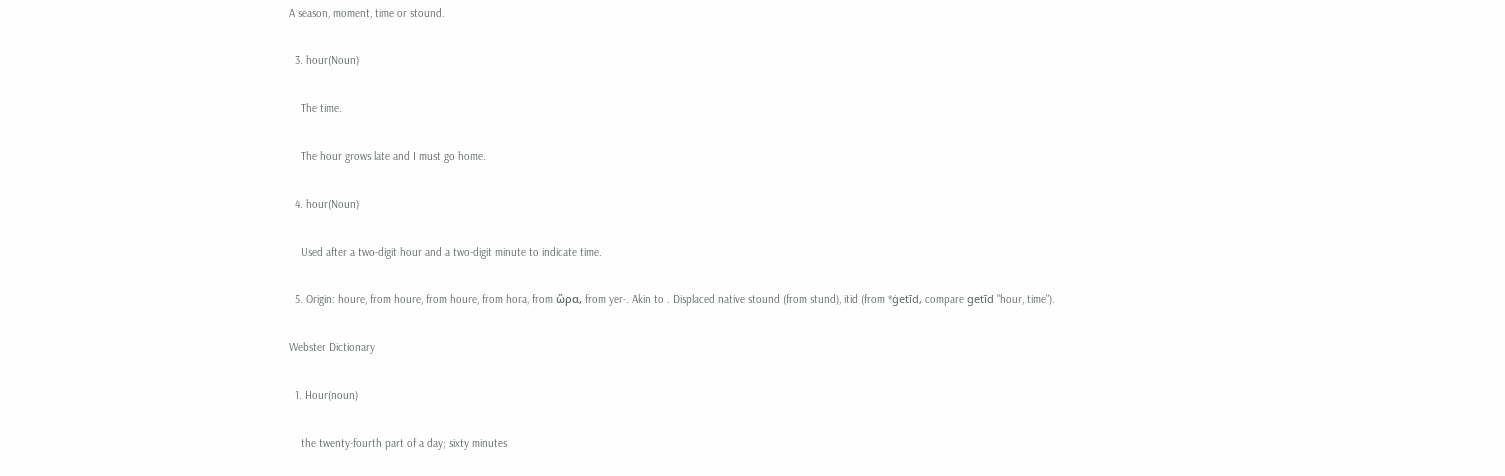A season, moment, time or stound.

  3. hour(Noun)

    The time.

    The hour grows late and I must go home.

  4. hour(Noun)

    Used after a two-digit hour and a two-digit minute to indicate time.

  5. Origin: houre, from houre, from houre, from hora, from ὥρα, from yer-. Akin to . Displaced native stound (from stund), itid (from *ġetīd, compare getīd "hour, time").

Webster Dictionary

  1. Hour(noun)

    the twenty-fourth part of a day; sixty minutes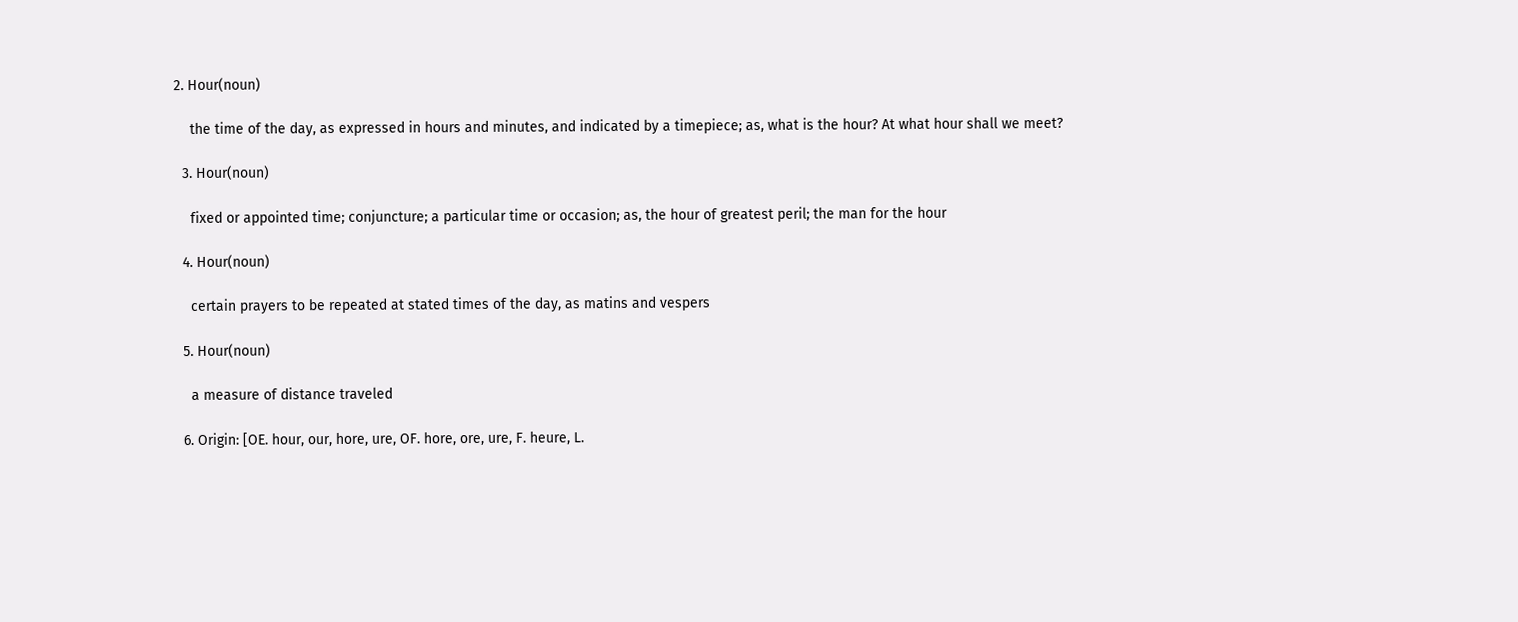2. Hour(noun)

    the time of the day, as expressed in hours and minutes, and indicated by a timepiece; as, what is the hour? At what hour shall we meet?

  3. Hour(noun)

    fixed or appointed time; conjuncture; a particular time or occasion; as, the hour of greatest peril; the man for the hour

  4. Hour(noun)

    certain prayers to be repeated at stated times of the day, as matins and vespers

  5. Hour(noun)

    a measure of distance traveled

  6. Origin: [OE. hour, our, hore, ure, OF. hore, ore, ure, F. heure, L.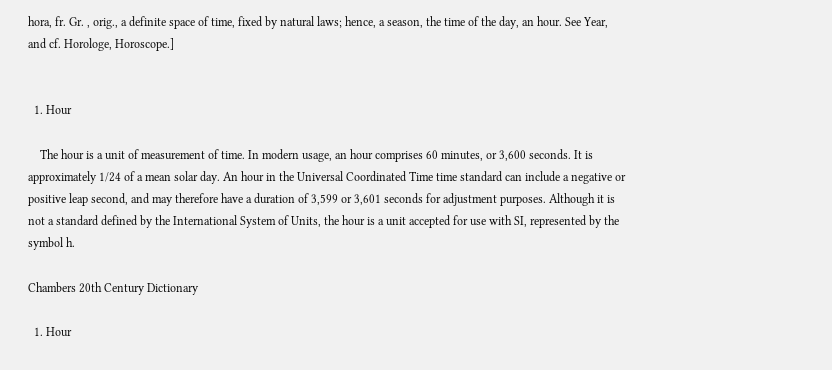hora, fr. Gr. , orig., a definite space of time, fixed by natural laws; hence, a season, the time of the day, an hour. See Year, and cf. Horologe, Horoscope.]


  1. Hour

    The hour is a unit of measurement of time. In modern usage, an hour comprises 60 minutes, or 3,600 seconds. It is approximately 1/24 of a mean solar day. An hour in the Universal Coordinated Time time standard can include a negative or positive leap second, and may therefore have a duration of 3,599 or 3,601 seconds for adjustment purposes. Although it is not a standard defined by the International System of Units, the hour is a unit accepted for use with SI, represented by the symbol h.

Chambers 20th Century Dictionary

  1. Hour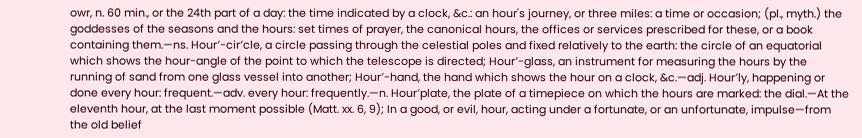owr, n. 60 min., or the 24th part of a day: the time indicated by a clock, &c.: an hour's journey, or three miles: a time or occasion; (pl., myth.) the goddesses of the seasons and the hours: set times of prayer, the canonical hours, the offices or services prescribed for these, or a book containing them.—ns. Hour′-cir′cle, a circle passing through the celestial poles and fixed relatively to the earth: the circle of an equatorial which shows the hour-angle of the point to which the telescope is directed; Hour′-glass, an instrument for measuring the hours by the running of sand from one glass vessel into another; Hour′-hand, the hand which shows the hour on a clock, &c.—adj. Hour′ly, happening or done every hour: frequent.—adv. every hour: frequently.—n. Hour′plate, the plate of a timepiece on which the hours are marked: the dial.—At the eleventh hour, at the last moment possible (Matt. xx. 6, 9); In a good, or evil, hour, acting under a fortunate, or an unfortunate, impulse—from the old belief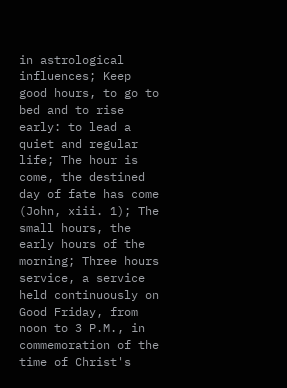in astrological influences; Keep good hours, to go to bed and to rise early: to lead a quiet and regular life; The hour is come, the destined day of fate has come (John, xiii. 1); The small hours, the early hours of the morning; Three hours service, a service held continuously on Good Friday, from noon to 3 P.M., in commemoration of the time of Christ's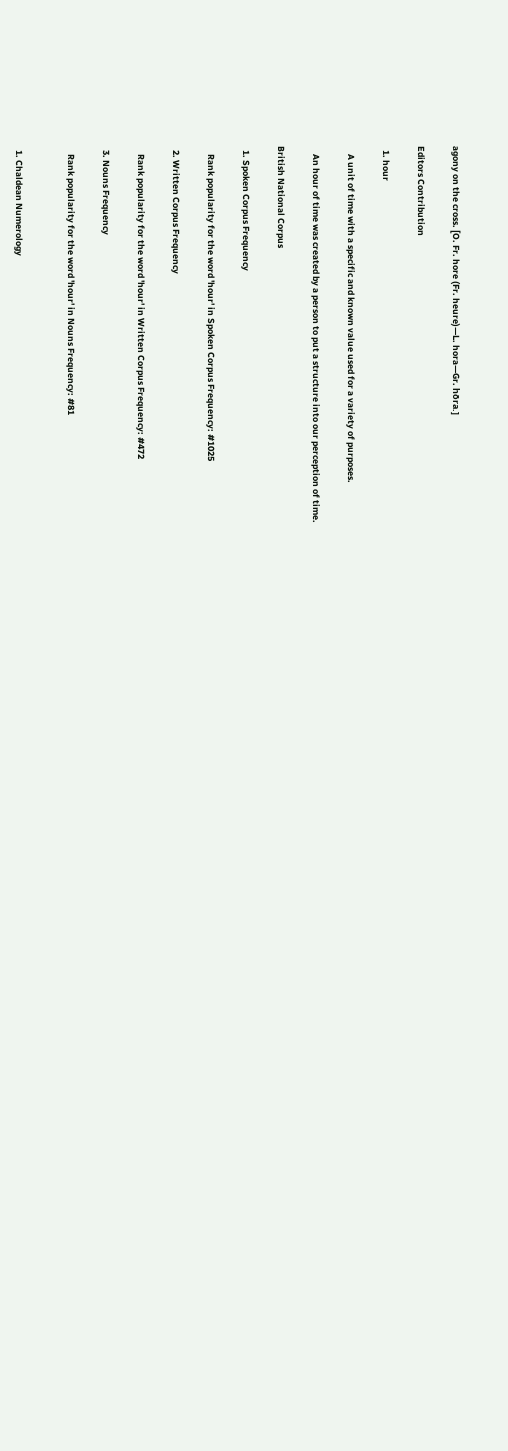agony on the cross. [O. Fr. hore (Fr. heure)—L. hora—Gr. hōra.]

Editors Contribution

  1. hour

    A unit of time with a specific and known value used for a variety of purposes.

    An hour of time was created by a person to put a structure into our perception of time.

British National Corpus

  1. Spoken Corpus Frequency

    Rank popularity for the word 'hour' in Spoken Corpus Frequency: #1025

  2. Written Corpus Frequency

    Rank popularity for the word 'hour' in Written Corpus Frequency: #472

  3. Nouns Frequency

    Rank popularity for the word 'hour' in Nouns Frequency: #81


  1. Chaldean Numerology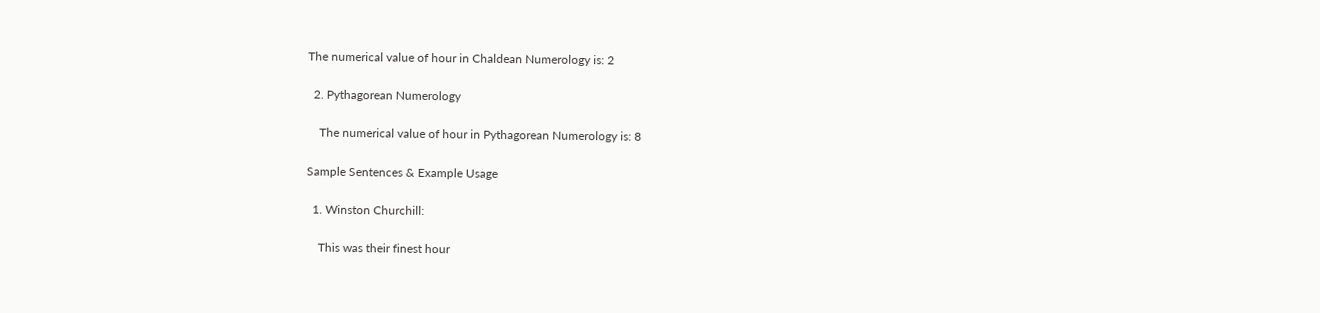The numerical value of hour in Chaldean Numerology is: 2

  2. Pythagorean Numerology

    The numerical value of hour in Pythagorean Numerology is: 8

Sample Sentences & Example Usage

  1. Winston Churchill:

    This was their finest hour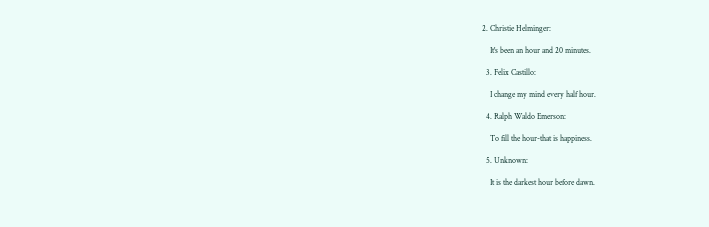2. Christie Helminger:

    It's been an hour and 20 minutes.

  3. Felix Castillo:

    I change my mind every half hour.

  4. Ralph Waldo Emerson:

    To fill the hour-that is happiness.

  5. Unknown:

    It is the darkest hour before dawn.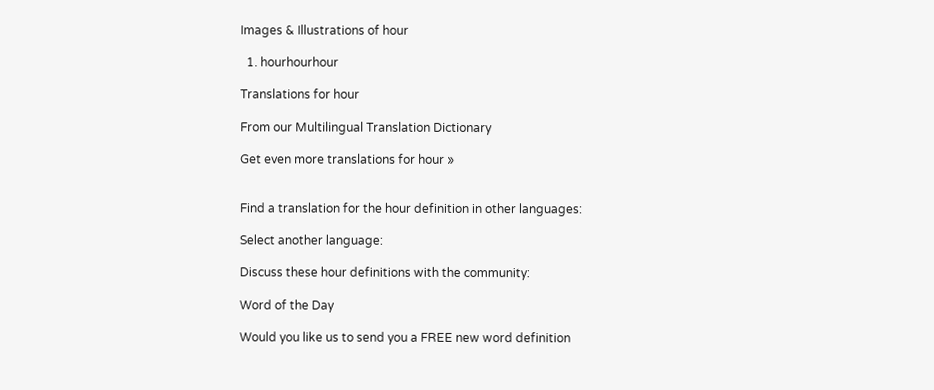Images & Illustrations of hour

  1. hourhourhour

Translations for hour

From our Multilingual Translation Dictionary

Get even more translations for hour »


Find a translation for the hour definition in other languages:

Select another language:

Discuss these hour definitions with the community:

Word of the Day

Would you like us to send you a FREE new word definition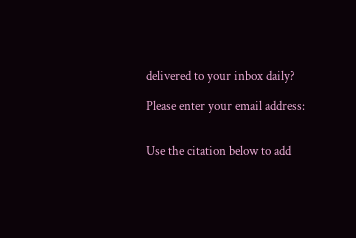delivered to your inbox daily?

Please enter your email address:


Use the citation below to add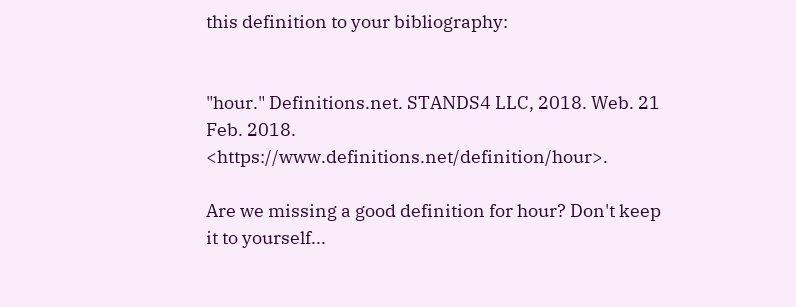this definition to your bibliography:


"hour." Definitions.net. STANDS4 LLC, 2018. Web. 21 Feb. 2018. <https://www.definitions.net/definition/hour>.

Are we missing a good definition for hour? Don't keep it to yourself...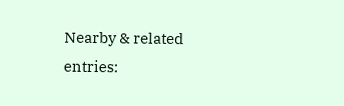Nearby & related entries: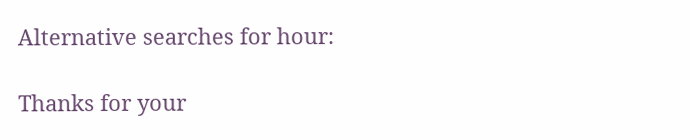Alternative searches for hour:

Thanks for your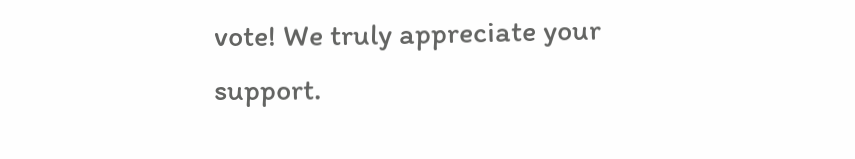vote! We truly appreciate your support.